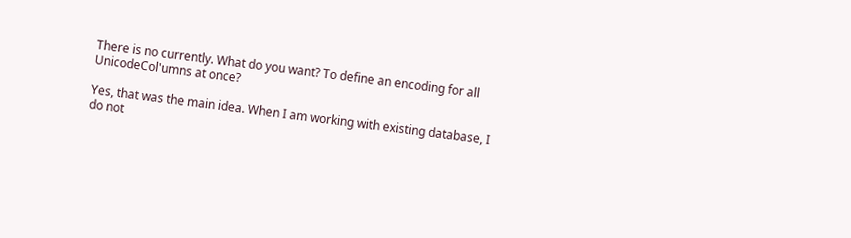There is no currently. What do you want? To define an encoding for all
UnicodeCol'umns at once?

Yes, that was the main idea. When I am working with existing database, I do not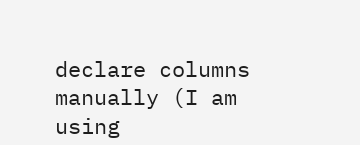declare columns manually (I am using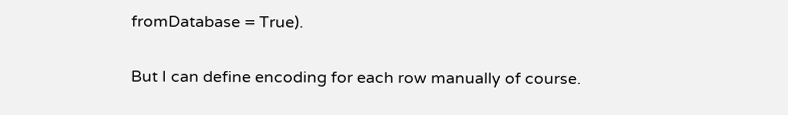fromDatabase = True).

But I can define encoding for each row manually of course.